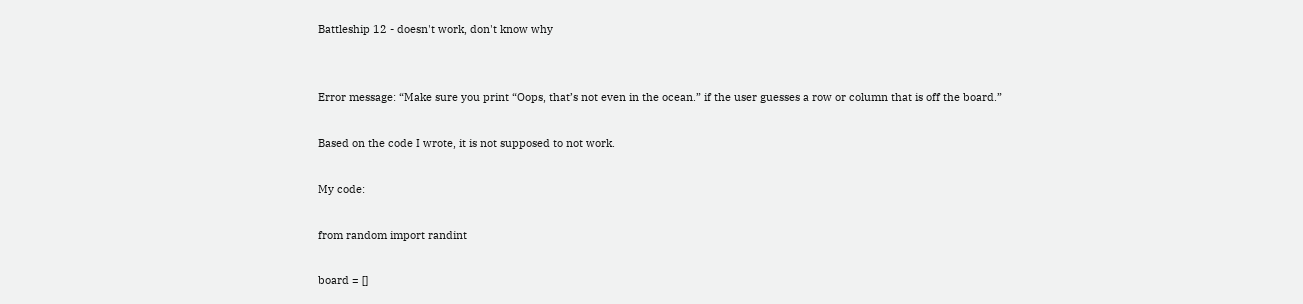Battleship 12 - doesn't work, don't know why


Error message: “Make sure you print “Oops, that’s not even in the ocean.” if the user guesses a row or column that is off the board.”

Based on the code I wrote, it is not supposed to not work.

My code:

from random import randint

board = []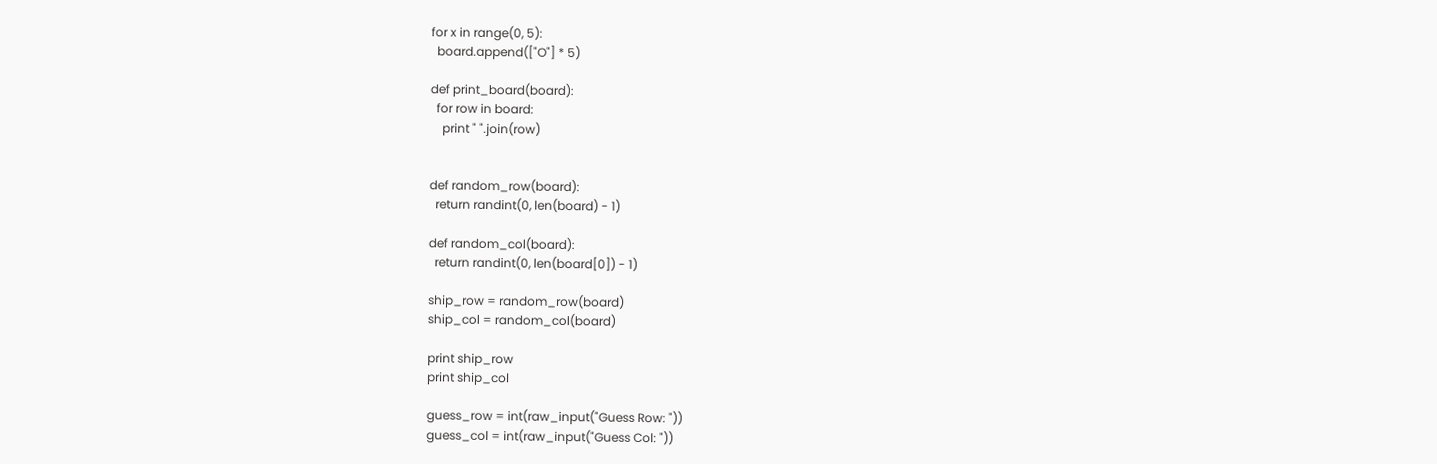for x in range(0, 5):
  board.append(["O"] * 5)

def print_board(board):
  for row in board:
    print " ".join(row)


def random_row(board):
  return randint(0, len(board) - 1)

def random_col(board):
  return randint(0, len(board[0]) - 1)

ship_row = random_row(board)
ship_col = random_col(board)

print ship_row
print ship_col

guess_row = int(raw_input("Guess Row: "))
guess_col = int(raw_input("Guess Col: "))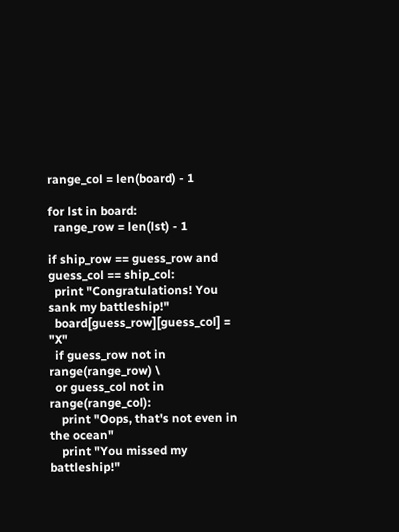range_col = len(board) - 1

for lst in board:
  range_row = len(lst) - 1

if ship_row == guess_row and guess_col == ship_col:
  print "Congratulations! You sank my battleship!"
  board[guess_row][guess_col] = "X"
  if guess_row not in range(range_row) \
  or guess_col not in range(range_col):
    print "Oops, that's not even in the ocean"
    print "You missed my battleship!"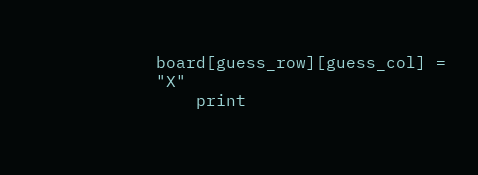board[guess_row][guess_col] = "X"
    print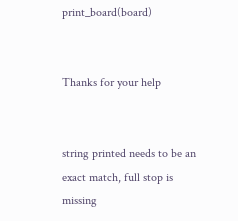print_board(board)


Thanks for your help


string printed needs to be an exact match, full stop is missing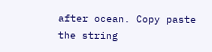after ocean. Copy paste the string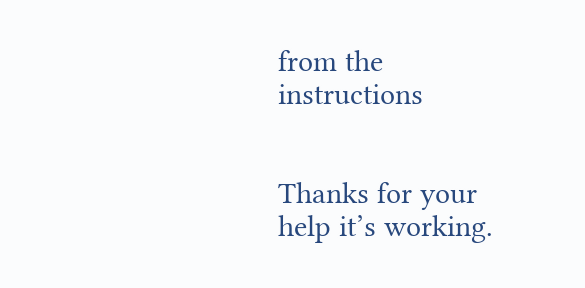from the instructions


Thanks for your help it’s working.